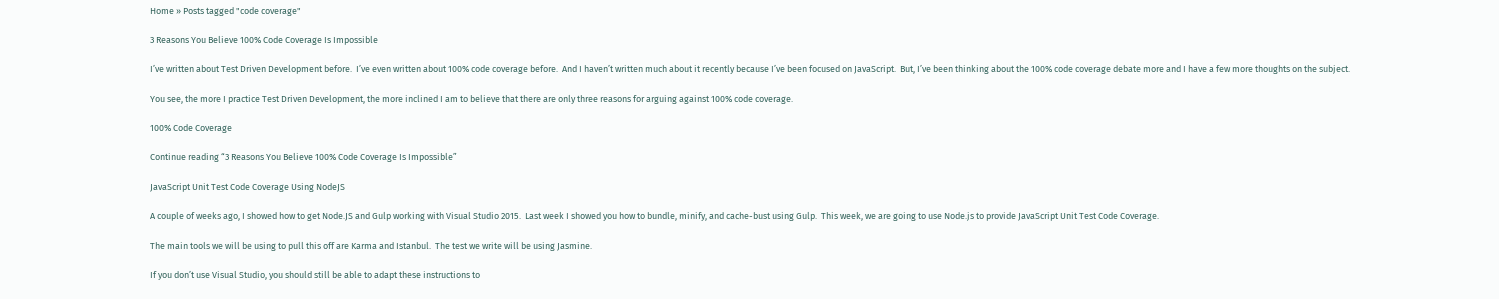Home » Posts tagged "code coverage"

3 Reasons You Believe 100% Code Coverage Is Impossible

I’ve written about Test Driven Development before.  I’ve even written about 100% code coverage before.  And I haven’t written much about it recently because I’ve been focused on JavaScript.  But, I’ve been thinking about the 100% code coverage debate more and I have a few more thoughts on the subject.

You see, the more I practice Test Driven Development, the more inclined I am to believe that there are only three reasons for arguing against 100% code coverage.

100% Code Coverage

Continue reading “3 Reasons You Believe 100% Code Coverage Is Impossible”

JavaScript Unit Test Code Coverage Using NodeJS

A couple of weeks ago, I showed how to get Node.JS and Gulp working with Visual Studio 2015.  Last week I showed you how to bundle, minify, and cache-bust using Gulp.  This week, we are going to use Node.js to provide JavaScript Unit Test Code Coverage.

The main tools we will be using to pull this off are Karma and Istanbul.  The test we write will be using Jasmine.

If you don’t use Visual Studio, you should still be able to adapt these instructions to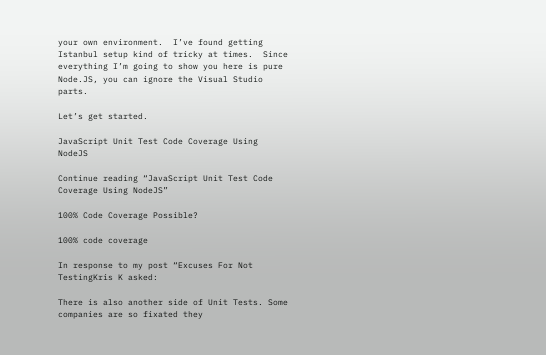your own environment.  I’ve found getting Istanbul setup kind of tricky at times.  Since everything I’m going to show you here is pure Node.JS, you can ignore the Visual Studio parts.

Let’s get started.

JavaScript Unit Test Code Coverage Using NodeJS

Continue reading “JavaScript Unit Test Code Coverage Using NodeJS”

100% Code Coverage Possible?

100% code coverage

In response to my post “Excuses For Not TestingKris K asked:

There is also another side of Unit Tests. Some companies are so fixated they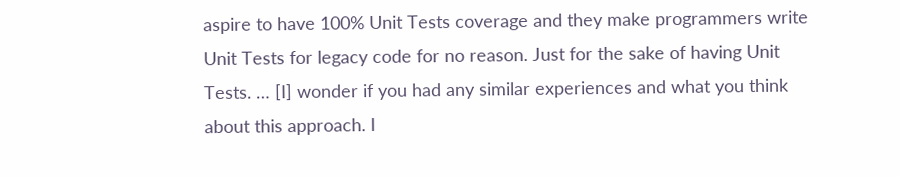aspire to have 100% Unit Tests coverage and they make programmers write Unit Tests for legacy code for no reason. Just for the sake of having Unit Tests. … [I] wonder if you had any similar experiences and what you think about this approach. I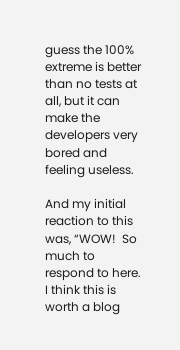guess the 100% extreme is better than no tests at all, but it can make the developers very bored and feeling useless.

And my initial reaction to this was, “WOW!  So much to respond to here.  I think this is worth a blog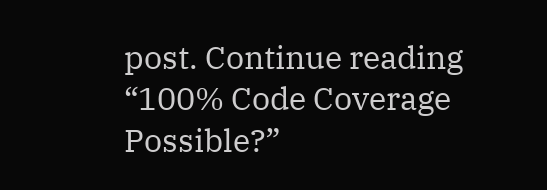post. Continue reading “100% Code Coverage Possible?”